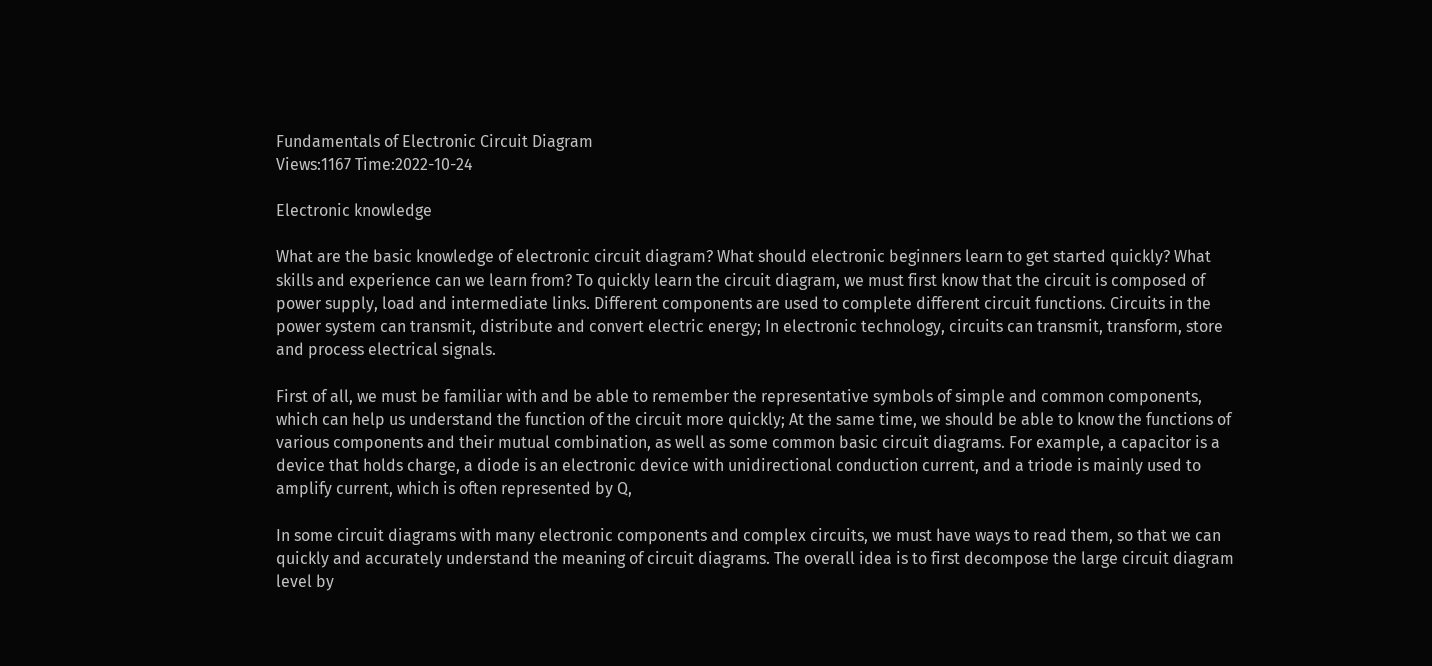Fundamentals of Electronic Circuit Diagram
Views:1167 Time:2022-10-24

Electronic knowledge

What are the basic knowledge of electronic circuit diagram? What should electronic beginners learn to get started quickly? What skills and experience can we learn from? To quickly learn the circuit diagram, we must first know that the circuit is composed of power supply, load and intermediate links. Different components are used to complete different circuit functions. Circuits in the power system can transmit, distribute and convert electric energy; In electronic technology, circuits can transmit, transform, store and process electrical signals.

First of all, we must be familiar with and be able to remember the representative symbols of simple and common components, which can help us understand the function of the circuit more quickly; At the same time, we should be able to know the functions of various components and their mutual combination, as well as some common basic circuit diagrams. For example, a capacitor is a device that holds charge, a diode is an electronic device with unidirectional conduction current, and a triode is mainly used to amplify current, which is often represented by Q,

In some circuit diagrams with many electronic components and complex circuits, we must have ways to read them, so that we can quickly and accurately understand the meaning of circuit diagrams. The overall idea is to first decompose the large circuit diagram level by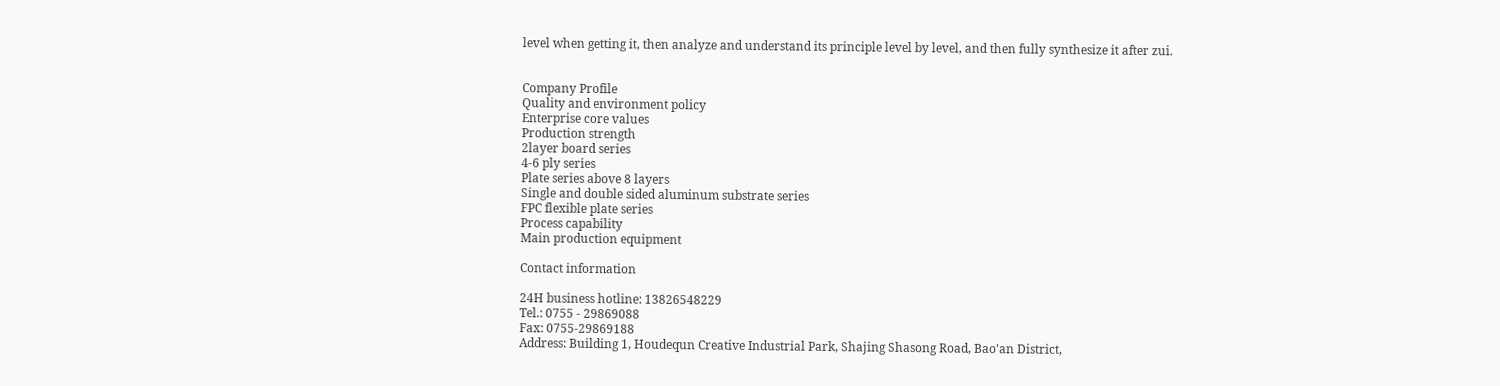level when getting it, then analyze and understand its principle level by level, and then fully synthesize it after zui.


Company Profile
Quality and environment policy
Enterprise core values
Production strength
2layer board series
4-6 ply series
Plate series above 8 layers
Single and double sided aluminum substrate series
FPC flexible plate series
Process capability
Main production equipment

Contact information

24H business hotline: 13826548229
Tel.: 0755 - 29869088
Fax: 0755-29869188
Address: Building 1, Houdequn Creative Industrial Park, Shajing Shasong Road, Bao'an District,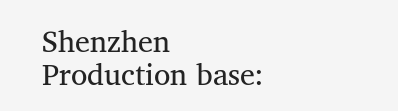Shenzhen
Production base: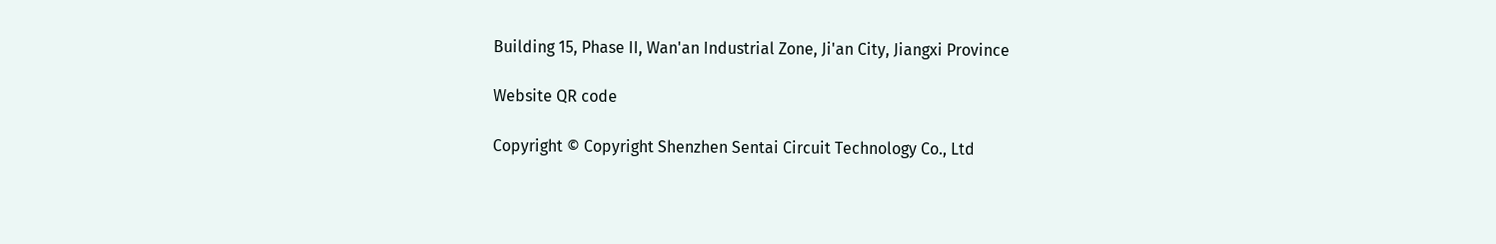Building 15, Phase II, Wan'an Industrial Zone, Ji'an City, Jiangxi Province

Website QR code

Copyright © Copyright Shenzhen Sentai Circuit Technology Co., Ltd